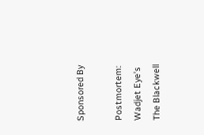Sponsored By

Postmortem: Wadjet Eye's The Blackwell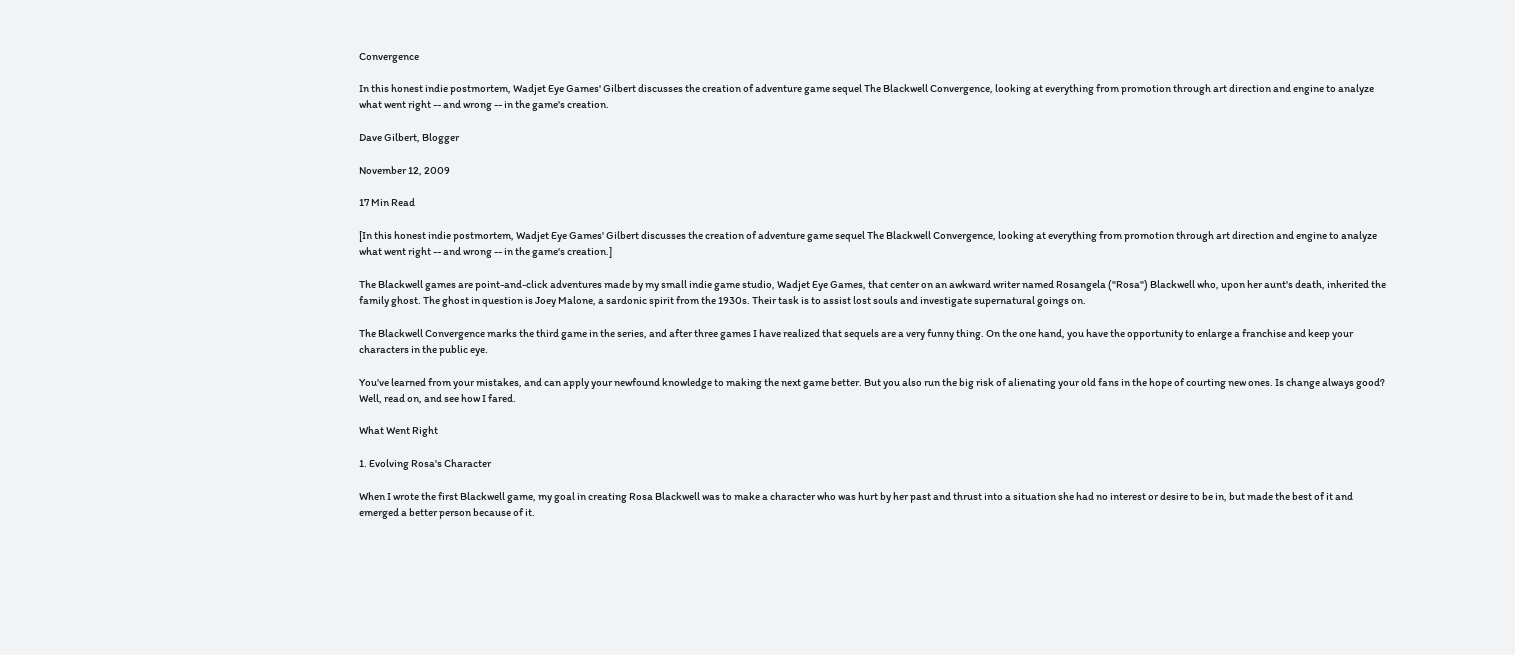Convergence

In this honest indie postmortem, Wadjet Eye Games' Gilbert discusses the creation of adventure game sequel The Blackwell Convergence, looking at everything from promotion through art direction and engine to analyze what went right -- and wrong -- in the game's creation.

Dave Gilbert, Blogger

November 12, 2009

17 Min Read

[In this honest indie postmortem, Wadjet Eye Games' Gilbert discusses the creation of adventure game sequel The Blackwell Convergence, looking at everything from promotion through art direction and engine to analyze what went right -- and wrong -- in the game's creation.]

The Blackwell games are point-and-click adventures made by my small indie game studio, Wadjet Eye Games, that center on an awkward writer named Rosangela ("Rosa") Blackwell who, upon her aunt's death, inherited the family ghost. The ghost in question is Joey Malone, a sardonic spirit from the 1930s. Their task is to assist lost souls and investigate supernatural goings on.

The Blackwell Convergence marks the third game in the series, and after three games I have realized that sequels are a very funny thing. On the one hand, you have the opportunity to enlarge a franchise and keep your characters in the public eye.

You've learned from your mistakes, and can apply your newfound knowledge to making the next game better. But you also run the big risk of alienating your old fans in the hope of courting new ones. Is change always good? Well, read on, and see how I fared.

What Went Right

1. Evolving Rosa's Character

When I wrote the first Blackwell game, my goal in creating Rosa Blackwell was to make a character who was hurt by her past and thrust into a situation she had no interest or desire to be in, but made the best of it and emerged a better person because of it.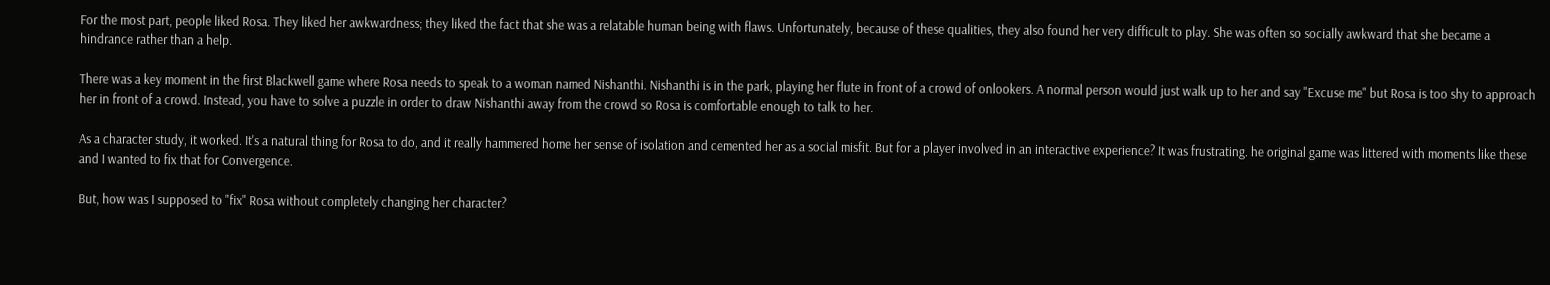For the most part, people liked Rosa. They liked her awkwardness; they liked the fact that she was a relatable human being with flaws. Unfortunately, because of these qualities, they also found her very difficult to play. She was often so socially awkward that she became a hindrance rather than a help.

There was a key moment in the first Blackwell game where Rosa needs to speak to a woman named Nishanthi. Nishanthi is in the park, playing her flute in front of a crowd of onlookers. A normal person would just walk up to her and say "Excuse me" but Rosa is too shy to approach her in front of a crowd. Instead, you have to solve a puzzle in order to draw Nishanthi away from the crowd so Rosa is comfortable enough to talk to her.

As a character study, it worked. It's a natural thing for Rosa to do, and it really hammered home her sense of isolation and cemented her as a social misfit. But for a player involved in an interactive experience? It was frustrating. he original game was littered with moments like these and I wanted to fix that for Convergence.

But, how was I supposed to "fix" Rosa without completely changing her character?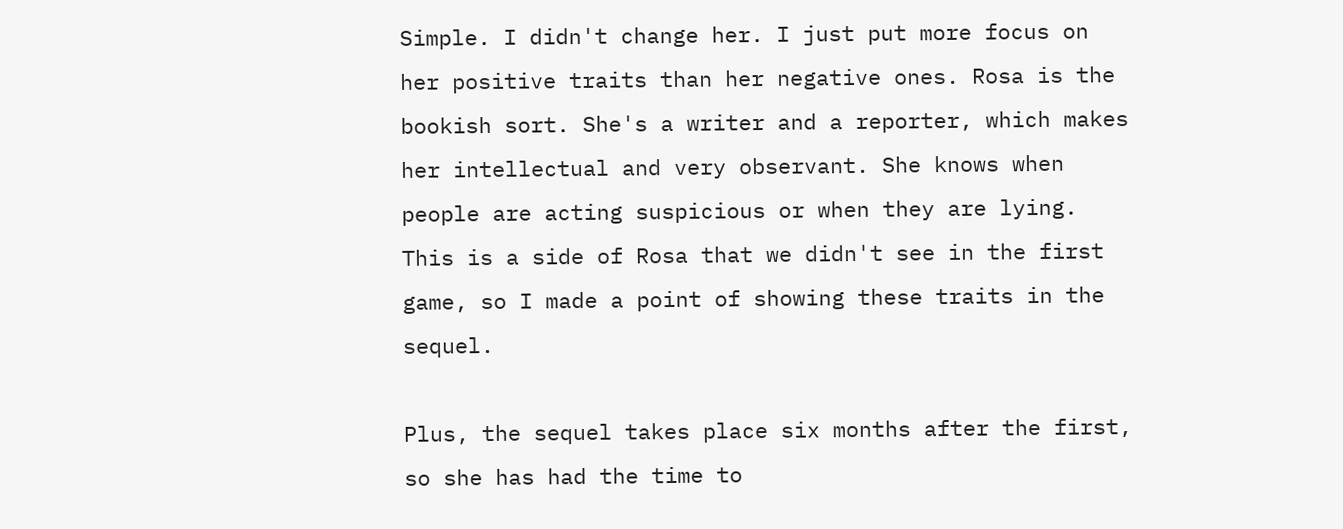Simple. I didn't change her. I just put more focus on her positive traits than her negative ones. Rosa is the bookish sort. She's a writer and a reporter, which makes her intellectual and very observant. She knows when people are acting suspicious or when they are lying. This is a side of Rosa that we didn't see in the first game, so I made a point of showing these traits in the sequel.

Plus, the sequel takes place six months after the first, so she has had the time to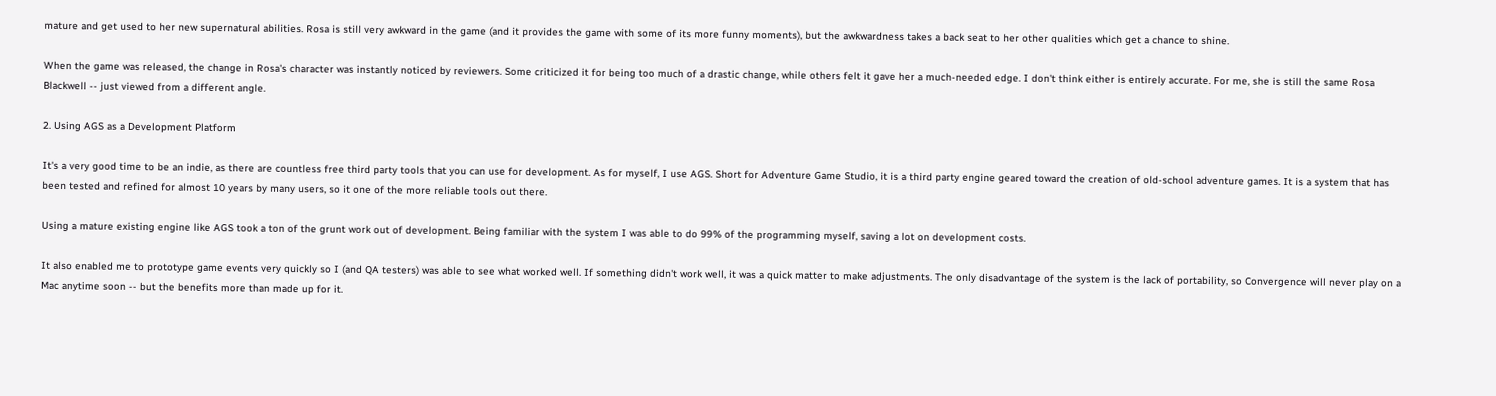mature and get used to her new supernatural abilities. Rosa is still very awkward in the game (and it provides the game with some of its more funny moments), but the awkwardness takes a back seat to her other qualities which get a chance to shine.

When the game was released, the change in Rosa's character was instantly noticed by reviewers. Some criticized it for being too much of a drastic change, while others felt it gave her a much-needed edge. I don't think either is entirely accurate. For me, she is still the same Rosa Blackwell -- just viewed from a different angle.

2. Using AGS as a Development Platform

It's a very good time to be an indie, as there are countless free third party tools that you can use for development. As for myself, I use AGS. Short for Adventure Game Studio, it is a third party engine geared toward the creation of old-school adventure games. It is a system that has been tested and refined for almost 10 years by many users, so it one of the more reliable tools out there.

Using a mature existing engine like AGS took a ton of the grunt work out of development. Being familiar with the system I was able to do 99% of the programming myself, saving a lot on development costs.

It also enabled me to prototype game events very quickly so I (and QA testers) was able to see what worked well. If something didn't work well, it was a quick matter to make adjustments. The only disadvantage of the system is the lack of portability, so Convergence will never play on a Mac anytime soon -- but the benefits more than made up for it.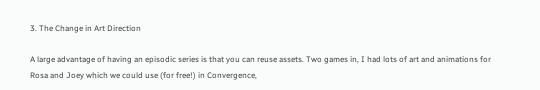3. The Change in Art Direction

A large advantage of having an episodic series is that you can reuse assets. Two games in, I had lots of art and animations for Rosa and Joey which we could use (for free!) in Convergence,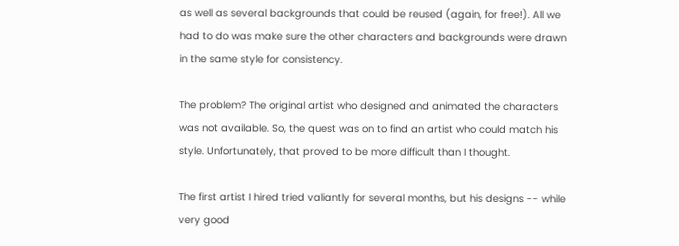as well as several backgrounds that could be reused (again, for free!). All we had to do was make sure the other characters and backgrounds were drawn in the same style for consistency.

The problem? The original artist who designed and animated the characters was not available. So, the quest was on to find an artist who could match his style. Unfortunately, that proved to be more difficult than I thought.

The first artist I hired tried valiantly for several months, but his designs -- while very good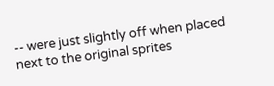-- were just slightly off when placed next to the original sprites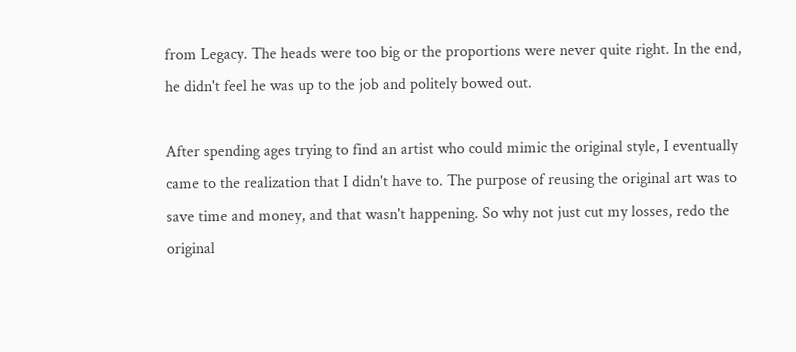from Legacy. The heads were too big or the proportions were never quite right. In the end, he didn't feel he was up to the job and politely bowed out.

After spending ages trying to find an artist who could mimic the original style, I eventually came to the realization that I didn't have to. The purpose of reusing the original art was to save time and money, and that wasn't happening. So why not just cut my losses, redo the original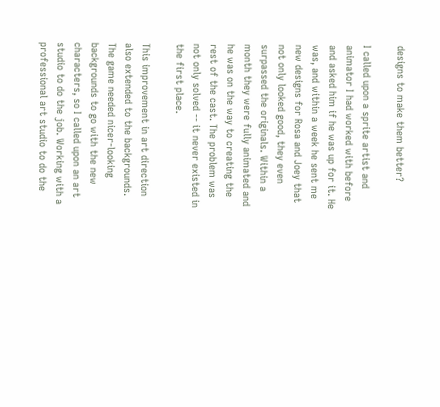designs to make them better?

I called upon a sprite artist and animator I had worked with before and asked him if he was up for it. He was, and within a week he sent me new designs for Rosa and Joey that not only looked good, they even surpassed the originals. Within a month they were fully animated and he was on the way to creating the rest of the cast. The problem was not only solved -- it never existed in the first place.

This improvement in art direction also extended to the backgrounds. The game needed nicer-looking backgrounds to go with the new characters, so I called upon an art studio to do the job. Working with a professional art studio to do the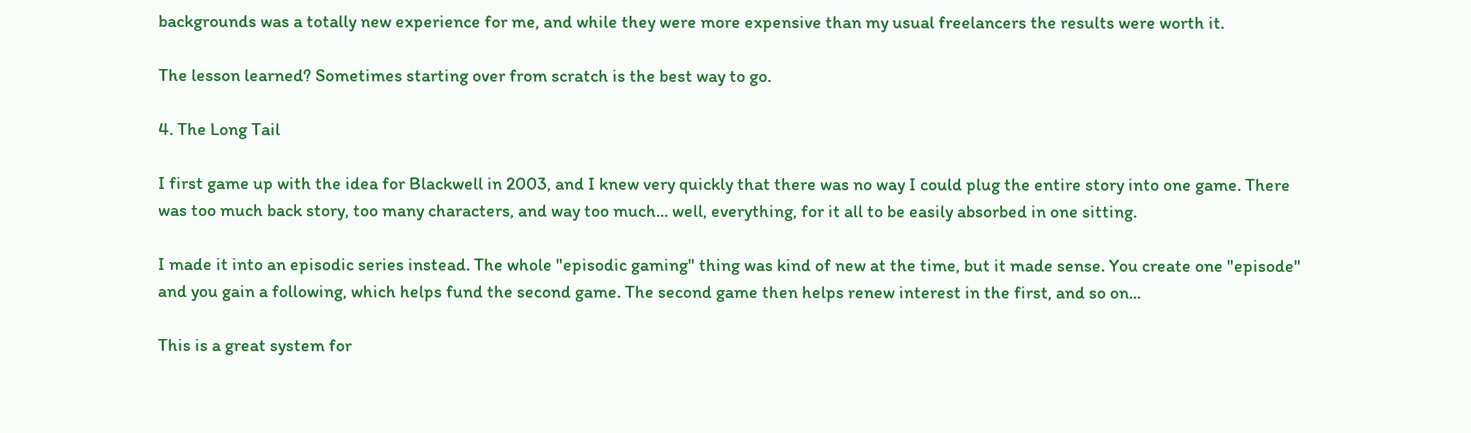backgrounds was a totally new experience for me, and while they were more expensive than my usual freelancers the results were worth it.

The lesson learned? Sometimes starting over from scratch is the best way to go.

4. The Long Tail

I first game up with the idea for Blackwell in 2003, and I knew very quickly that there was no way I could plug the entire story into one game. There was too much back story, too many characters, and way too much... well, everything, for it all to be easily absorbed in one sitting.

I made it into an episodic series instead. The whole "episodic gaming" thing was kind of new at the time, but it made sense. You create one "episode" and you gain a following, which helps fund the second game. The second game then helps renew interest in the first, and so on...

This is a great system for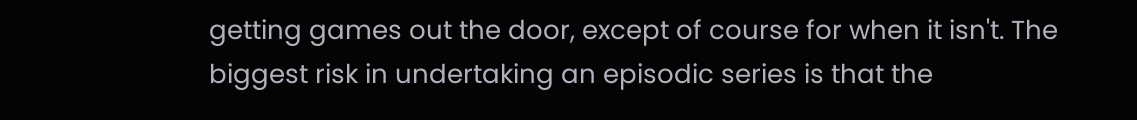getting games out the door, except of course for when it isn't. The biggest risk in undertaking an episodic series is that the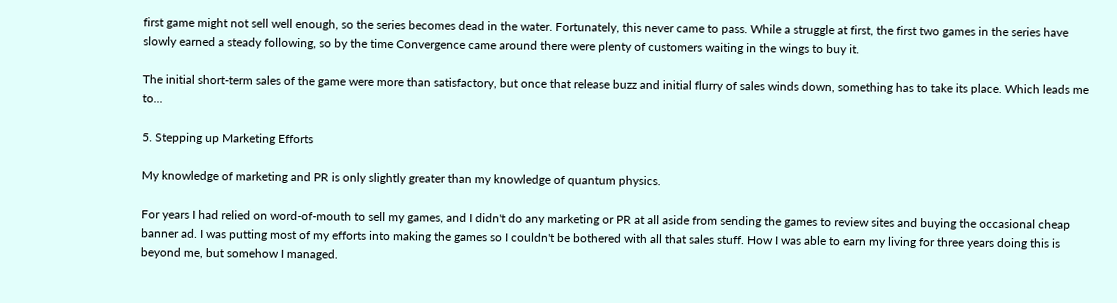first game might not sell well enough, so the series becomes dead in the water. Fortunately, this never came to pass. While a struggle at first, the first two games in the series have slowly earned a steady following, so by the time Convergence came around there were plenty of customers waiting in the wings to buy it.

The initial short-term sales of the game were more than satisfactory, but once that release buzz and initial flurry of sales winds down, something has to take its place. Which leads me to...

5. Stepping up Marketing Efforts

My knowledge of marketing and PR is only slightly greater than my knowledge of quantum physics.

For years I had relied on word-of-mouth to sell my games, and I didn't do any marketing or PR at all aside from sending the games to review sites and buying the occasional cheap banner ad. I was putting most of my efforts into making the games so I couldn't be bothered with all that sales stuff. How I was able to earn my living for three years doing this is beyond me, but somehow I managed.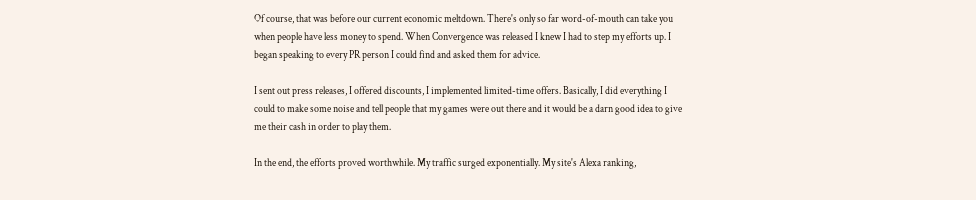Of course, that was before our current economic meltdown. There's only so far word-of-mouth can take you when people have less money to spend. When Convergence was released I knew I had to step my efforts up. I began speaking to every PR person I could find and asked them for advice.

I sent out press releases, I offered discounts, I implemented limited-time offers. Basically, I did everything I could to make some noise and tell people that my games were out there and it would be a darn good idea to give me their cash in order to play them.

In the end, the efforts proved worthwhile. My traffic surged exponentially. My site's Alexa ranking,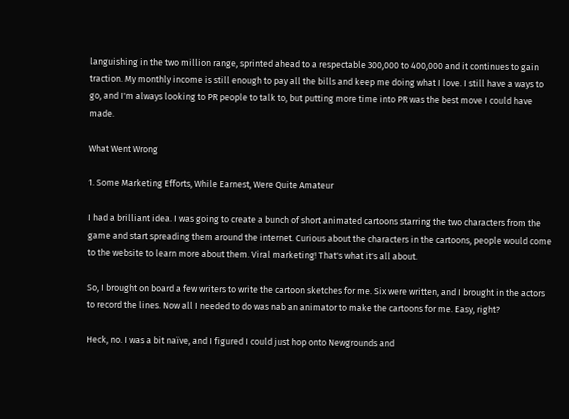languishing in the two million range, sprinted ahead to a respectable 300,000 to 400,000 and it continues to gain traction. My monthly income is still enough to pay all the bills and keep me doing what I love. I still have a ways to go, and I'm always looking to PR people to talk to, but putting more time into PR was the best move I could have made.

What Went Wrong

1. Some Marketing Efforts, While Earnest, Were Quite Amateur

I had a brilliant idea. I was going to create a bunch of short animated cartoons starring the two characters from the game and start spreading them around the internet. Curious about the characters in the cartoons, people would come to the website to learn more about them. Viral marketing! That's what it's all about.

So, I brought on board a few writers to write the cartoon sketches for me. Six were written, and I brought in the actors to record the lines. Now all I needed to do was nab an animator to make the cartoons for me. Easy, right?

Heck, no. I was a bit naïve, and I figured I could just hop onto Newgrounds and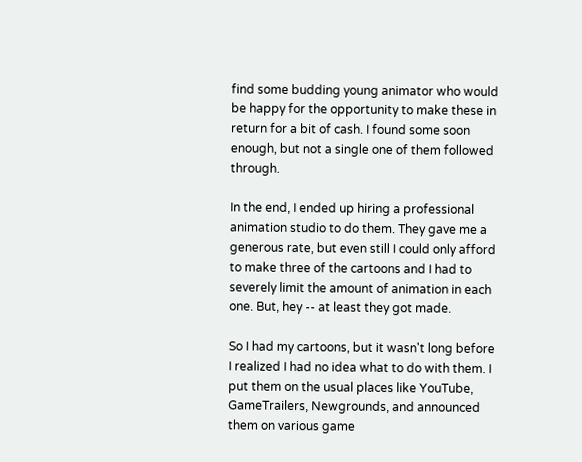find some budding young animator who would be happy for the opportunity to make these in return for a bit of cash. I found some soon enough, but not a single one of them followed through.

In the end, I ended up hiring a professional animation studio to do them. They gave me a generous rate, but even still I could only afford to make three of the cartoons and I had to severely limit the amount of animation in each one. But, hey -- at least they got made.

So I had my cartoons, but it wasn't long before I realized I had no idea what to do with them. I put them on the usual places like YouTube, GameTrailers, Newgrounds, and announced them on various game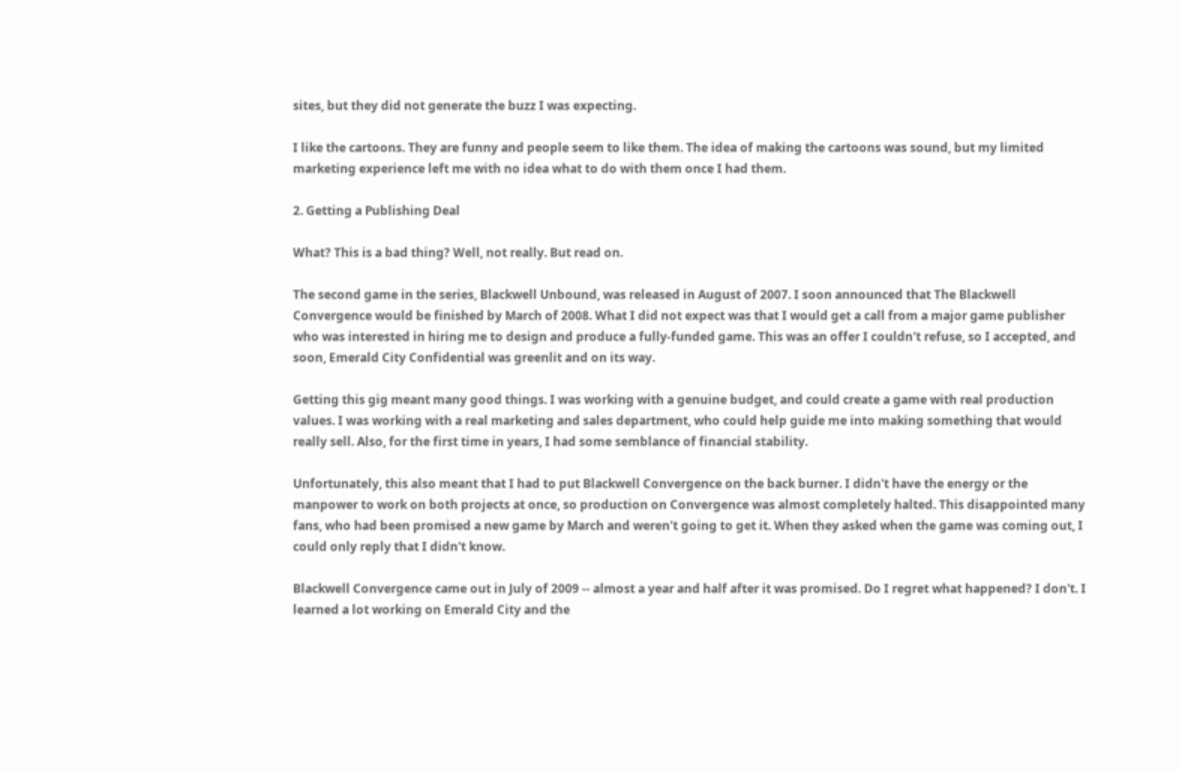sites, but they did not generate the buzz I was expecting.

I like the cartoons. They are funny and people seem to like them. The idea of making the cartoons was sound, but my limited marketing experience left me with no idea what to do with them once I had them.

2. Getting a Publishing Deal

What? This is a bad thing? Well, not really. But read on.

The second game in the series, Blackwell Unbound, was released in August of 2007. I soon announced that The Blackwell Convergence would be finished by March of 2008. What I did not expect was that I would get a call from a major game publisher who was interested in hiring me to design and produce a fully-funded game. This was an offer I couldn't refuse, so I accepted, and soon, Emerald City Confidential was greenlit and on its way.

Getting this gig meant many good things. I was working with a genuine budget, and could create a game with real production values. I was working with a real marketing and sales department, who could help guide me into making something that would really sell. Also, for the first time in years, I had some semblance of financial stability.

Unfortunately, this also meant that I had to put Blackwell Convergence on the back burner. I didn't have the energy or the manpower to work on both projects at once, so production on Convergence was almost completely halted. This disappointed many fans, who had been promised a new game by March and weren't going to get it. When they asked when the game was coming out, I could only reply that I didn't know.

Blackwell Convergence came out in July of 2009 -- almost a year and half after it was promised. Do I regret what happened? I don't. I learned a lot working on Emerald City and the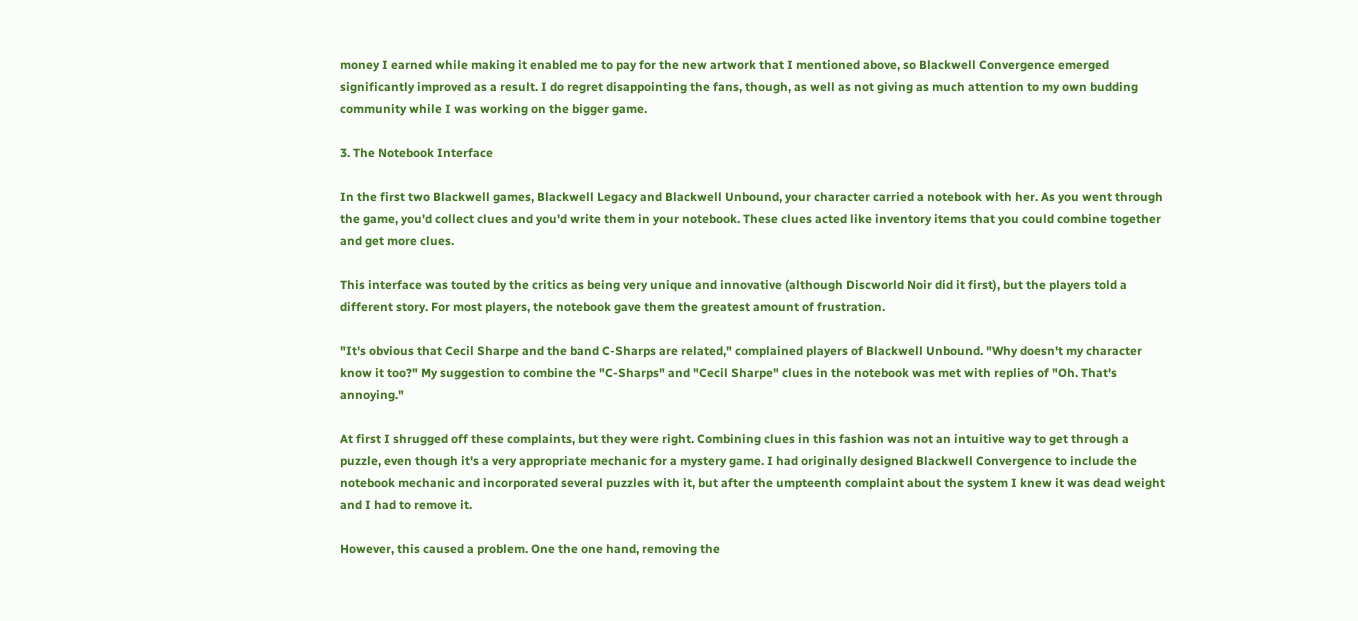money I earned while making it enabled me to pay for the new artwork that I mentioned above, so Blackwell Convergence emerged significantly improved as a result. I do regret disappointing the fans, though, as well as not giving as much attention to my own budding community while I was working on the bigger game.

3. The Notebook Interface

In the first two Blackwell games, Blackwell Legacy and Blackwell Unbound, your character carried a notebook with her. As you went through the game, you'd collect clues and you'd write them in your notebook. These clues acted like inventory items that you could combine together and get more clues.

This interface was touted by the critics as being very unique and innovative (although Discworld Noir did it first), but the players told a different story. For most players, the notebook gave them the greatest amount of frustration.

"It's obvious that Cecil Sharpe and the band C-Sharps are related," complained players of Blackwell Unbound. "Why doesn't my character know it too?" My suggestion to combine the "C-Sharps" and "Cecil Sharpe" clues in the notebook was met with replies of "Oh. That's annoying."

At first I shrugged off these complaints, but they were right. Combining clues in this fashion was not an intuitive way to get through a puzzle, even though it's a very appropriate mechanic for a mystery game. I had originally designed Blackwell Convergence to include the notebook mechanic and incorporated several puzzles with it, but after the umpteenth complaint about the system I knew it was dead weight and I had to remove it.

However, this caused a problem. One the one hand, removing the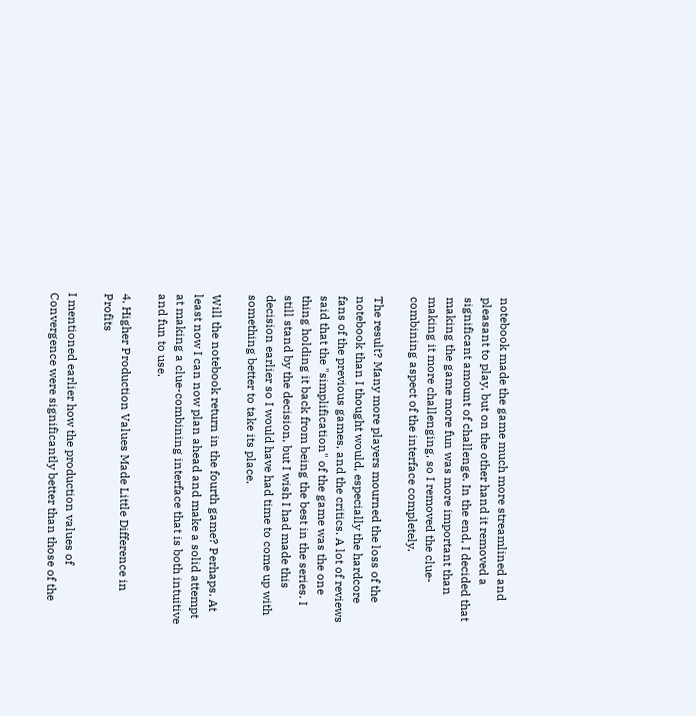notebook made the game much more streamlined and pleasant to play, but on the other hand it removed a significant amount of challenge. In the end, I decided that making the game more fun was more important than making it more challenging, so I removed the clue-combining aspect of the interface completely.

The result? Many more players mourned the loss of the notebook than I thought would, especially the hardcore fans of the previous games, and the critics. A lot of reviews said that the "simplification" of the game was the one thing holding it back from being the best in the series. I still stand by the decision, but I wish I had made this decision earlier so I would have had time to come up with something better to take its place.

Will the notebook return in the fourth game? Perhaps. At least now I can now plan ahead and make a solid attempt at making a clue-combining interface that is both intuitive and fun to use.

4. Higher Production Values Made Little Difference in Profits

I mentioned earlier how the production values of Convergence were significantly better than those of the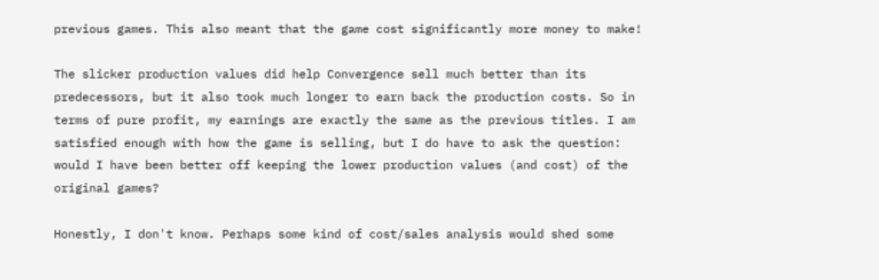previous games. This also meant that the game cost significantly more money to make!

The slicker production values did help Convergence sell much better than its predecessors, but it also took much longer to earn back the production costs. So in terms of pure profit, my earnings are exactly the same as the previous titles. I am satisfied enough with how the game is selling, but I do have to ask the question: would I have been better off keeping the lower production values (and cost) of the original games?

Honestly, I don't know. Perhaps some kind of cost/sales analysis would shed some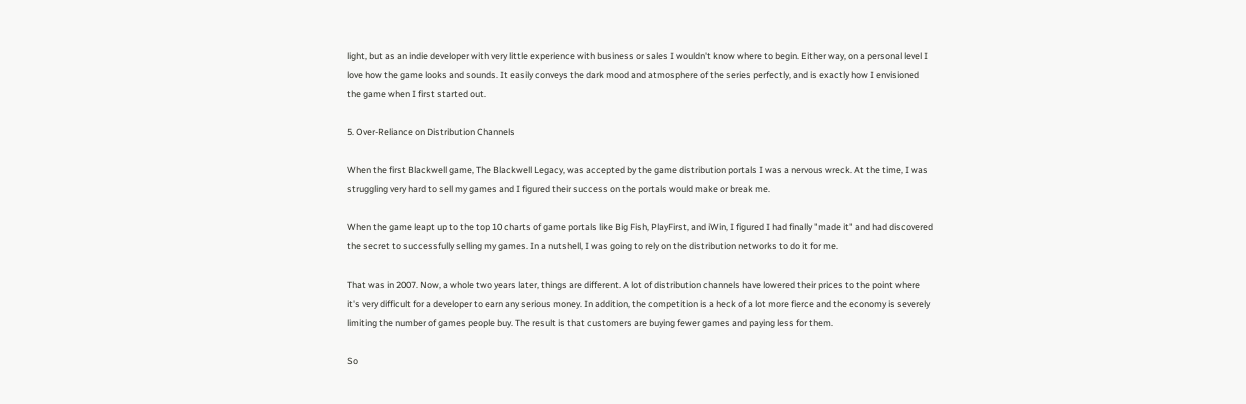light, but as an indie developer with very little experience with business or sales I wouldn't know where to begin. Either way, on a personal level I love how the game looks and sounds. It easily conveys the dark mood and atmosphere of the series perfectly, and is exactly how I envisioned the game when I first started out.

5. Over-Reliance on Distribution Channels

When the first Blackwell game, The Blackwell Legacy, was accepted by the game distribution portals I was a nervous wreck. At the time, I was struggling very hard to sell my games and I figured their success on the portals would make or break me.

When the game leapt up to the top 10 charts of game portals like Big Fish, PlayFirst, and iWin, I figured I had finally "made it" and had discovered the secret to successfully selling my games. In a nutshell, I was going to rely on the distribution networks to do it for me.

That was in 2007. Now, a whole two years later, things are different. A lot of distribution channels have lowered their prices to the point where it's very difficult for a developer to earn any serious money. In addition, the competition is a heck of a lot more fierce and the economy is severely limiting the number of games people buy. The result is that customers are buying fewer games and paying less for them.

So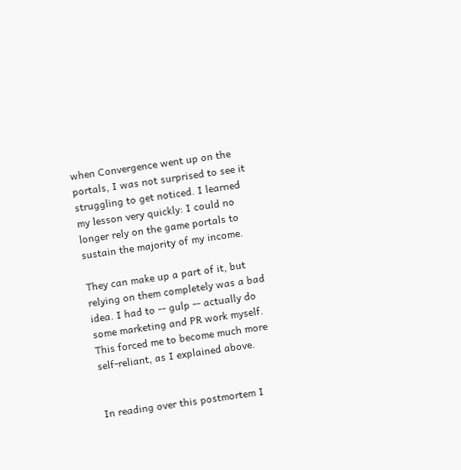when Convergence went up on the portals, I was not surprised to see it struggling to get noticed. I learned my lesson very quickly: I could no longer rely on the game portals to sustain the majority of my income.

They can make up a part of it, but relying on them completely was a bad idea. I had to -- gulp -- actually do some marketing and PR work myself. This forced me to become much more self-reliant, as I explained above.


In reading over this postmortem I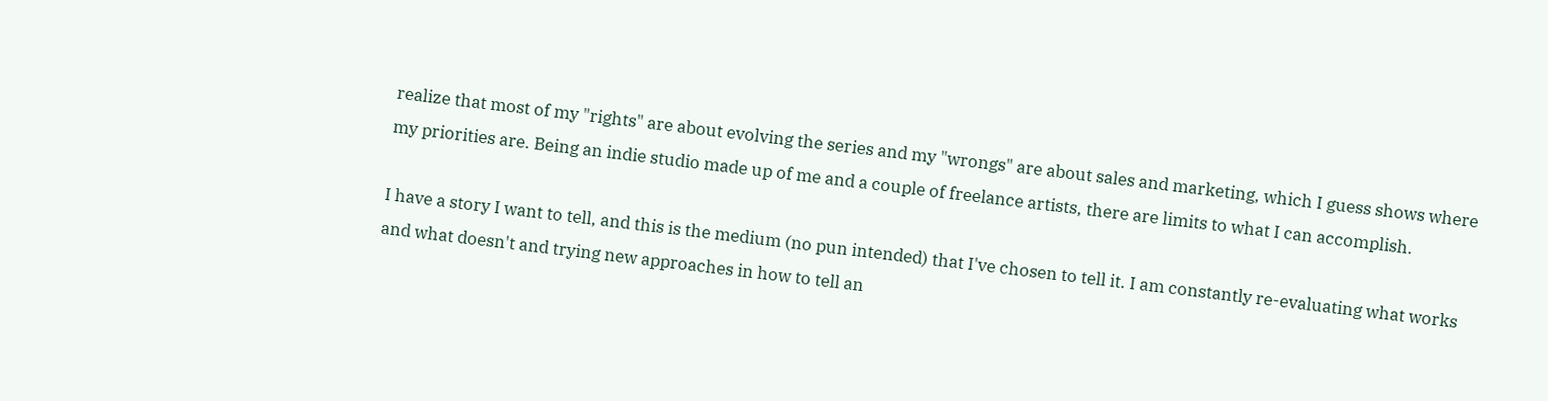realize that most of my "rights" are about evolving the series and my "wrongs" are about sales and marketing, which I guess shows where my priorities are. Being an indie studio made up of me and a couple of freelance artists, there are limits to what I can accomplish.

I have a story I want to tell, and this is the medium (no pun intended) that I've chosen to tell it. I am constantly re-evaluating what works and what doesn't and trying new approaches in how to tell an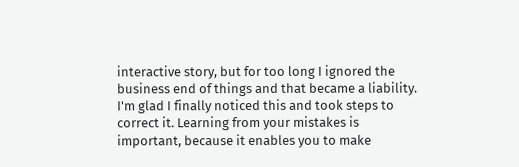interactive story, but for too long I ignored the business end of things and that became a liability. I'm glad I finally noticed this and took steps to correct it. Learning from your mistakes is important, because it enables you to make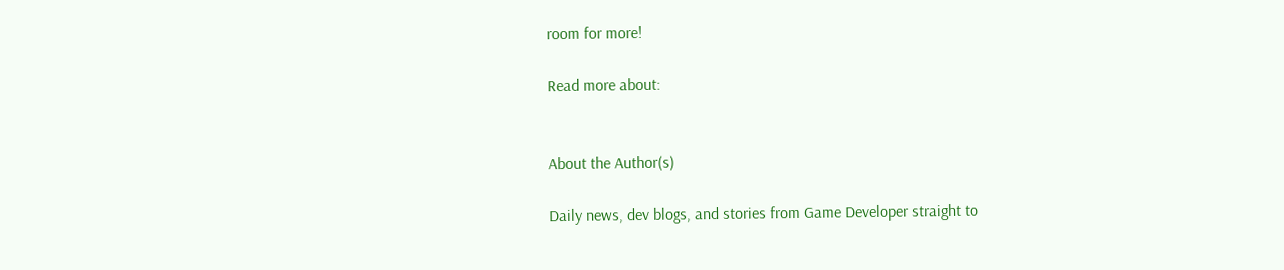room for more!

Read more about:


About the Author(s)

Daily news, dev blogs, and stories from Game Developer straight to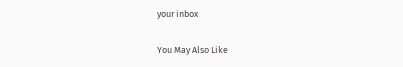your inbox

You May Also Like